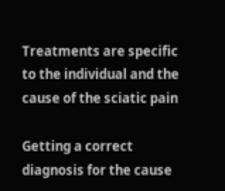Treatments are specific to the individual and the cause of the sciatic pain

Getting a correct diagnosis for the cause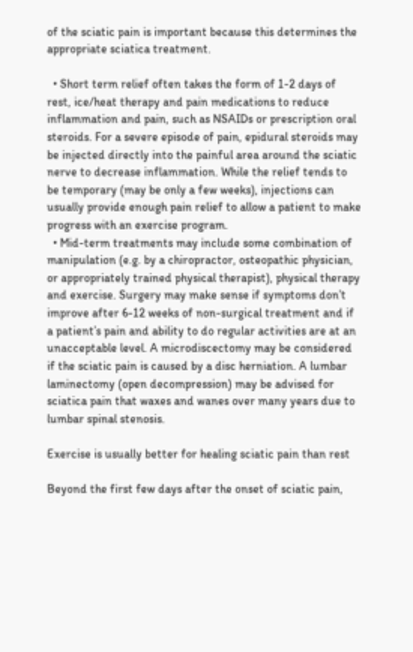of the sciatic pain is important because this determines the appropriate sciatica treatment.

  • Short term relief often takes the form of 1-2 days of rest, ice/heat therapy and pain medications to reduce inflammation and pain, such as NSAIDs or prescription oral steroids. For a severe episode of pain, epidural steroids may be injected directly into the painful area around the sciatic nerve to decrease inflammation. While the relief tends to be temporary (may be only a few weeks), injections can usually provide enough pain relief to allow a patient to make progress with an exercise program.
  • Mid-term treatments may include some combination of manipulation (e.g. by a chiropractor, osteopathic physician, or appropriately trained physical therapist), physical therapy and exercise. Surgery may make sense if symptoms don’t improve after 6-12 weeks of non-surgical treatment and if a patient’s pain and ability to do regular activities are at an unacceptable level. A microdiscectomy may be considered if the sciatic pain is caused by a disc herniation. A lumbar laminectomy (open decompression) may be advised for sciatica pain that waxes and wanes over many years due to lumbar spinal stenosis.

Exercise is usually better for healing sciatic pain than rest

Beyond the first few days after the onset of sciatic pain,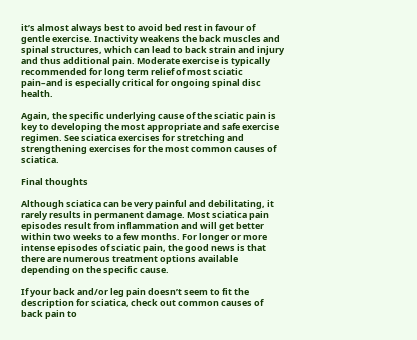it’s almost always best to avoid bed rest in favour of gentle exercise. Inactivity weakens the back muscles and spinal structures, which can lead to back strain and injury and thus additional pain. Moderate exercise is typically recommended for long term relief of most sciatic pain–and is especially critical for ongoing spinal disc health.

Again, the specific underlying cause of the sciatic pain is key to developing the most appropriate and safe exercise regimen. See sciatica exercises for stretching and strengthening exercises for the most common causes of sciatica.

Final thoughts

Although sciatica can be very painful and debilitating, it rarely results in permanent damage. Most sciatica pain episodes result from inflammation and will get better within two weeks to a few months. For longer or more intense episodes of sciatic pain, the good news is that there are numerous treatment options available depending on the specific cause.

If your back and/or leg pain doesn’t seem to fit the description for sciatica, check out common causes of back pain to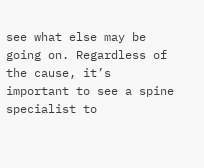see what else may be going on. Regardless of the cause, it’s important to see a spine specialist to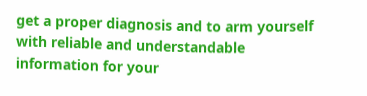get a proper diagnosis and to arm yourself with reliable and understandable information for your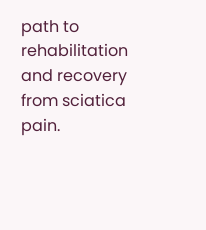path to rehabilitation and recovery from sciatica pain.